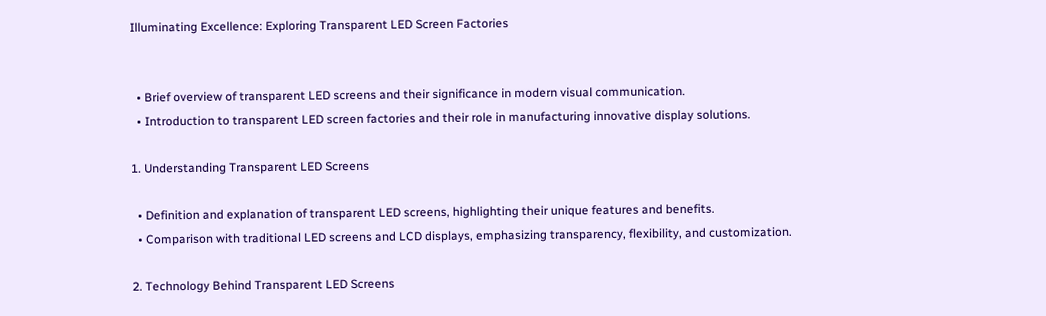Illuminating Excellence: Exploring Transparent LED Screen Factories


  • Brief overview of transparent LED screens and their significance in modern visual communication.
  • Introduction to transparent LED screen factories and their role in manufacturing innovative display solutions.

1. Understanding Transparent LED Screens

  • Definition and explanation of transparent LED screens, highlighting their unique features and benefits.
  • Comparison with traditional LED screens and LCD displays, emphasizing transparency, flexibility, and customization.

2. Technology Behind Transparent LED Screens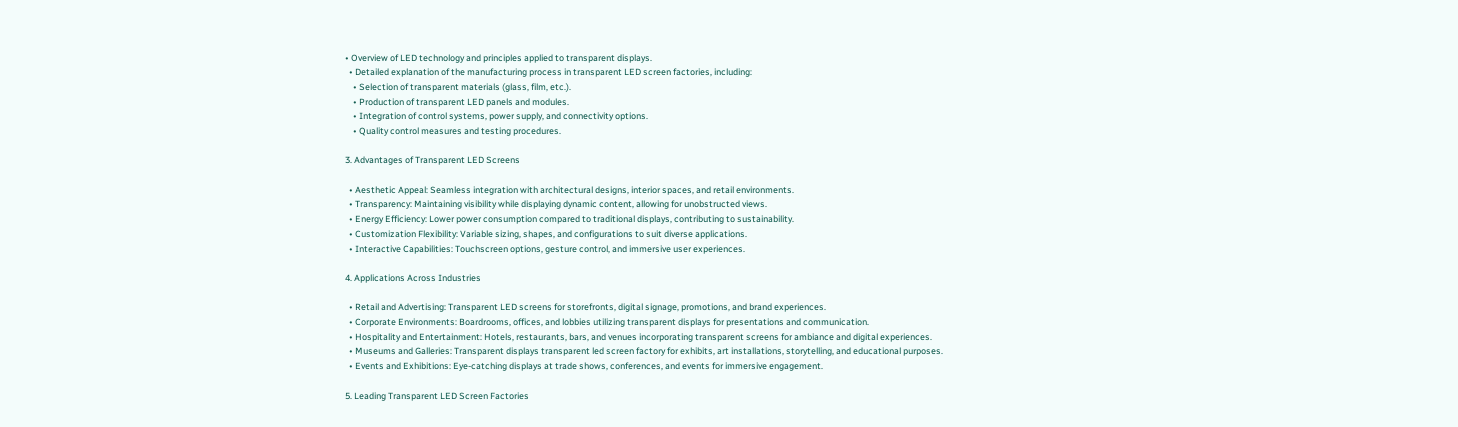• Overview of LED technology and principles applied to transparent displays.
  • Detailed explanation of the manufacturing process in transparent LED screen factories, including:
    • Selection of transparent materials (glass, film, etc.).
    • Production of transparent LED panels and modules.
    • Integration of control systems, power supply, and connectivity options.
    • Quality control measures and testing procedures.

3. Advantages of Transparent LED Screens

  • Aesthetic Appeal: Seamless integration with architectural designs, interior spaces, and retail environments.
  • Transparency: Maintaining visibility while displaying dynamic content, allowing for unobstructed views.
  • Energy Efficiency: Lower power consumption compared to traditional displays, contributing to sustainability.
  • Customization Flexibility: Variable sizing, shapes, and configurations to suit diverse applications.
  • Interactive Capabilities: Touchscreen options, gesture control, and immersive user experiences.

4. Applications Across Industries

  • Retail and Advertising: Transparent LED screens for storefronts, digital signage, promotions, and brand experiences.
  • Corporate Environments: Boardrooms, offices, and lobbies utilizing transparent displays for presentations and communication.
  • Hospitality and Entertainment: Hotels, restaurants, bars, and venues incorporating transparent screens for ambiance and digital experiences.
  • Museums and Galleries: Transparent displays transparent led screen factory for exhibits, art installations, storytelling, and educational purposes.
  • Events and Exhibitions: Eye-catching displays at trade shows, conferences, and events for immersive engagement.

5. Leading Transparent LED Screen Factories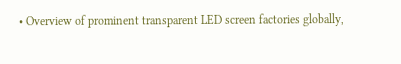• Overview of prominent transparent LED screen factories globally,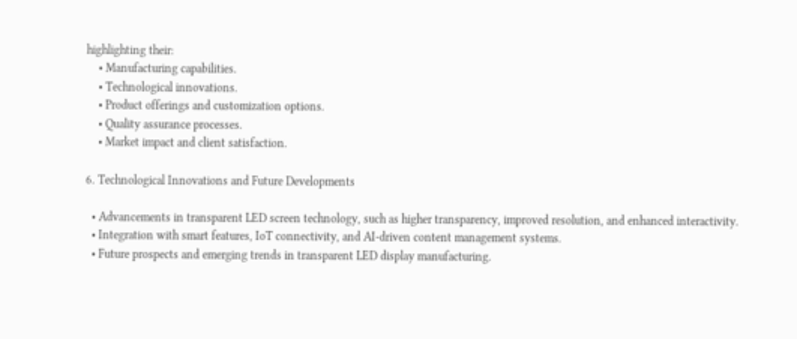highlighting their:
    • Manufacturing capabilities.
    • Technological innovations.
    • Product offerings and customization options.
    • Quality assurance processes.
    • Market impact and client satisfaction.

6. Technological Innovations and Future Developments

  • Advancements in transparent LED screen technology, such as higher transparency, improved resolution, and enhanced interactivity.
  • Integration with smart features, IoT connectivity, and AI-driven content management systems.
  • Future prospects and emerging trends in transparent LED display manufacturing.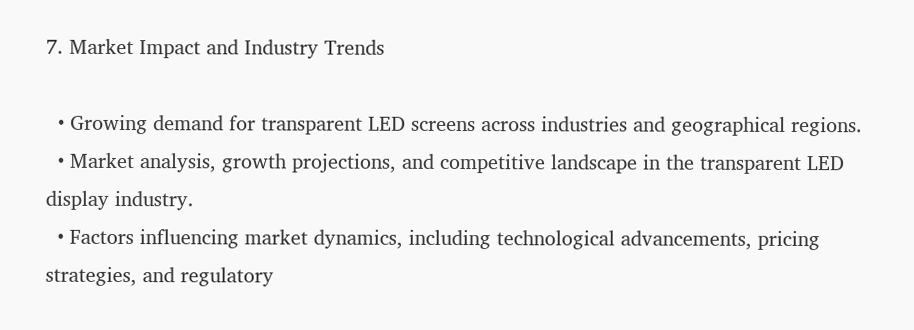7. Market Impact and Industry Trends

  • Growing demand for transparent LED screens across industries and geographical regions.
  • Market analysis, growth projections, and competitive landscape in the transparent LED display industry.
  • Factors influencing market dynamics, including technological advancements, pricing strategies, and regulatory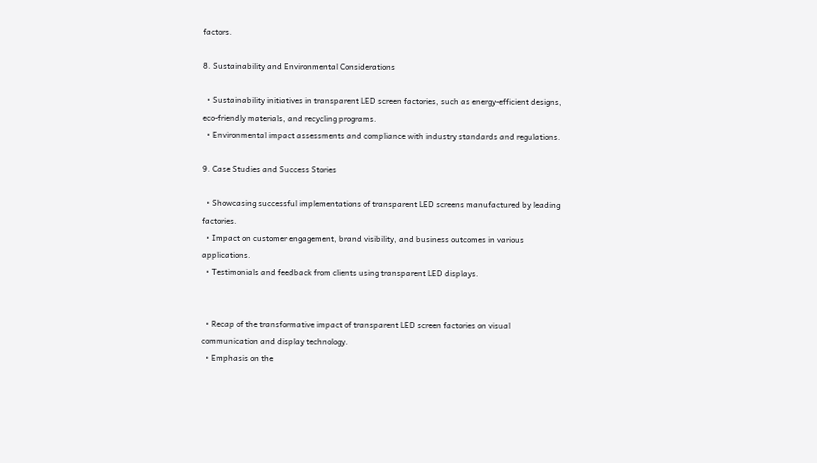factors.

8. Sustainability and Environmental Considerations

  • Sustainability initiatives in transparent LED screen factories, such as energy-efficient designs, eco-friendly materials, and recycling programs.
  • Environmental impact assessments and compliance with industry standards and regulations.

9. Case Studies and Success Stories

  • Showcasing successful implementations of transparent LED screens manufactured by leading factories.
  • Impact on customer engagement, brand visibility, and business outcomes in various applications.
  • Testimonials and feedback from clients using transparent LED displays.


  • Recap of the transformative impact of transparent LED screen factories on visual communication and display technology.
  • Emphasis on the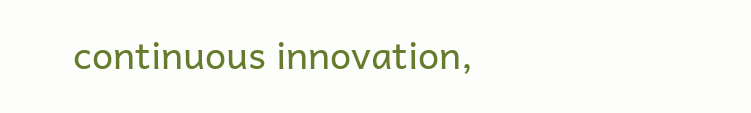continuous innovation,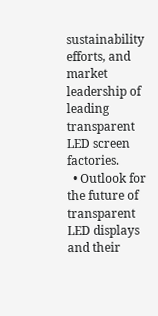sustainability efforts, and market leadership of leading transparent LED screen factories.
  • Outlook for the future of transparent LED displays and their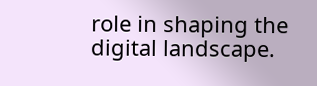role in shaping the digital landscape.